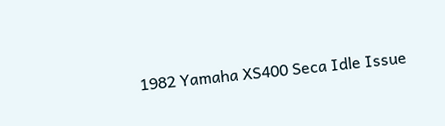1982 Yamaha XS400 Seca Idle Issue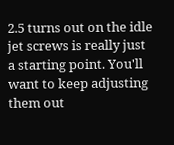2.5 turns out on the idle jet screws is really just a starting point. You'll want to keep adjusting them out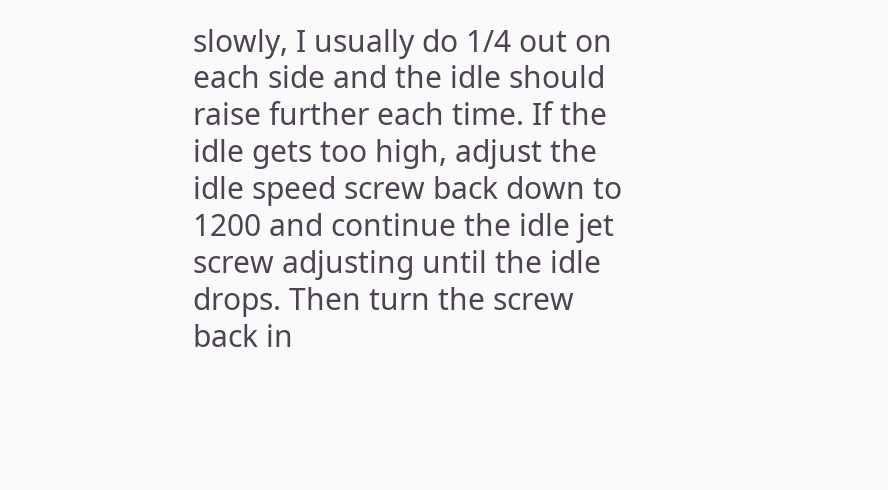slowly, I usually do 1/4 out on each side and the idle should raise further each time. If the idle gets too high, adjust the idle speed screw back down to 1200 and continue the idle jet screw adjusting until the idle drops. Then turn the screw back in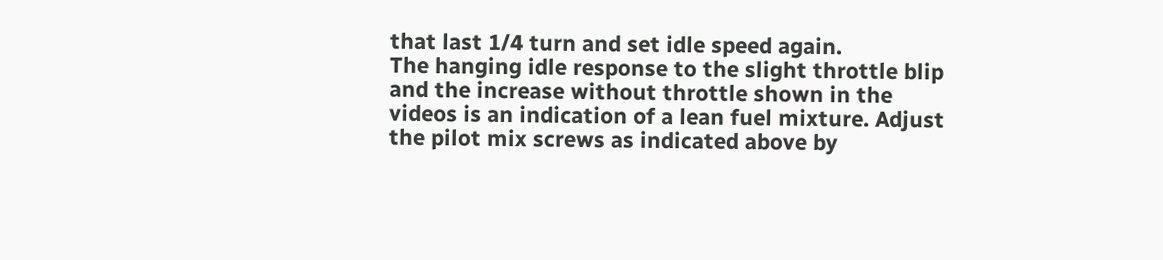that last 1/4 turn and set idle speed again.
The hanging idle response to the slight throttle blip and the increase without throttle shown in the videos is an indication of a lean fuel mixture. Adjust the pilot mix screws as indicated above by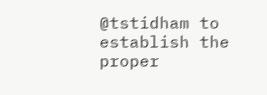@tstidham to establish the proper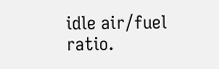idle air/fuel ratio.